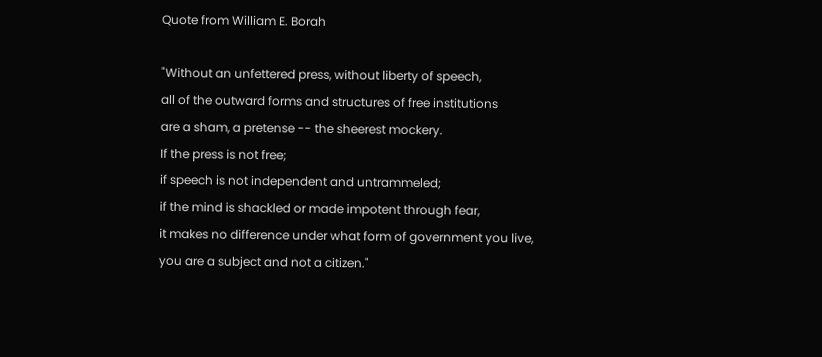Quote from William E. Borah

"Without an unfettered press, without liberty of speech,
all of the outward forms and structures of free institutions
are a sham, a pretense -- the sheerest mockery.
If the press is not free;
if speech is not independent and untrammeled;
if the mind is shackled or made impotent through fear,
it makes no difference under what form of government you live,
you are a subject and not a citizen."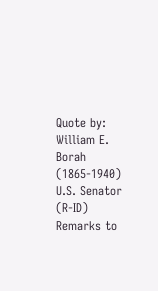Quote by:
William E. Borah
(1865-1940) U.S. Senator (R-ID)
Remarks to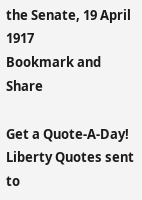the Senate, 19 April 1917
Bookmark and Share

Get a Quote-A-Day!
Liberty Quotes sent to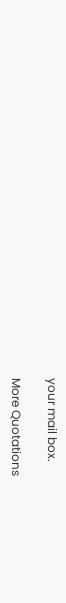your mail box.

More Quotations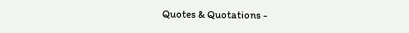Quotes & Quotations -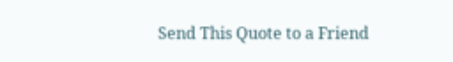Send This Quote to a Friend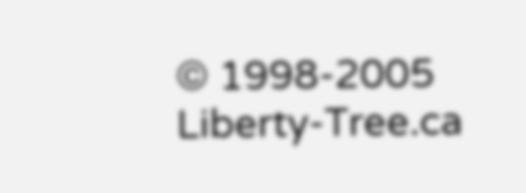© 1998-2005 Liberty-Tree.ca